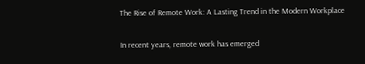The Rise of Remote Work: A Lasting Trend in the Modern Workplace

In recent years, remote work has emerged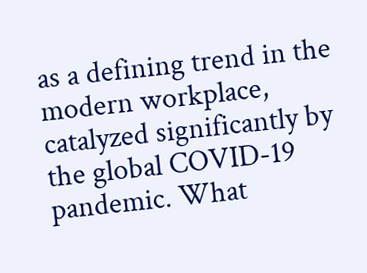as a defining trend in the modern workplace, catalyzed significantly by the global COVID-19 pandemic. What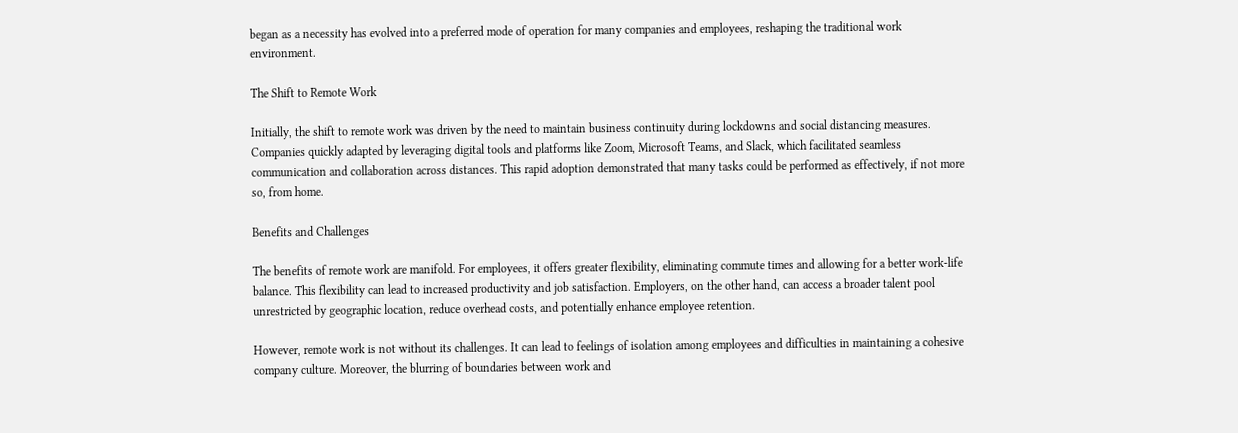began as a necessity has evolved into a preferred mode of operation for many companies and employees, reshaping the traditional work environment.

The Shift to Remote Work

Initially, the shift to remote work was driven by the need to maintain business continuity during lockdowns and social distancing measures. Companies quickly adapted by leveraging digital tools and platforms like Zoom, Microsoft Teams, and Slack, which facilitated seamless communication and collaboration across distances. This rapid adoption demonstrated that many tasks could be performed as effectively, if not more so, from home.

Benefits and Challenges

The benefits of remote work are manifold. For employees, it offers greater flexibility, eliminating commute times and allowing for a better work-life balance. This flexibility can lead to increased productivity and job satisfaction. Employers, on the other hand, can access a broader talent pool unrestricted by geographic location, reduce overhead costs, and potentially enhance employee retention.

However, remote work is not without its challenges. It can lead to feelings of isolation among employees and difficulties in maintaining a cohesive company culture. Moreover, the blurring of boundaries between work and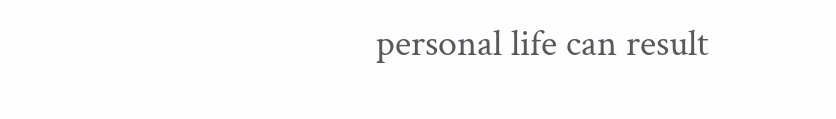personal life can result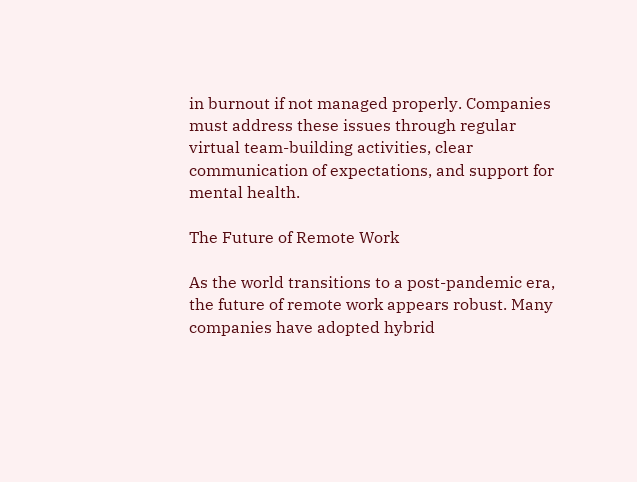in burnout if not managed properly. Companies must address these issues through regular virtual team-building activities, clear communication of expectations, and support for mental health.

The Future of Remote Work

As the world transitions to a post-pandemic era, the future of remote work appears robust. Many companies have adopted hybrid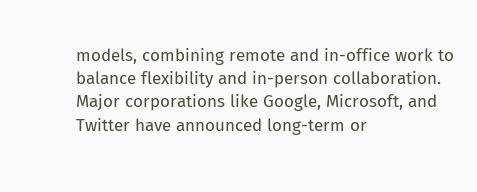models, combining remote and in-office work to balance flexibility and in-person collaboration. Major corporations like Google, Microsoft, and Twitter have announced long-term or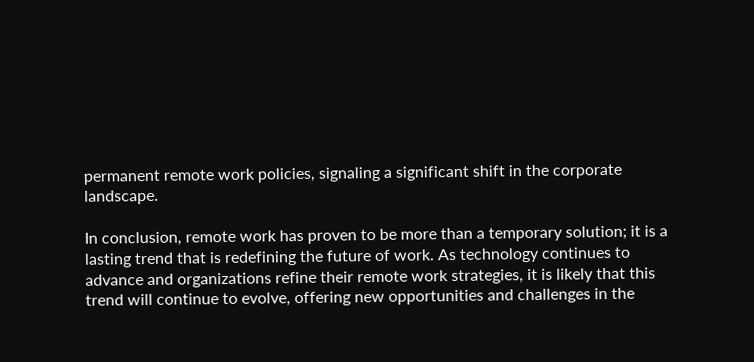permanent remote work policies, signaling a significant shift in the corporate landscape.

In conclusion, remote work has proven to be more than a temporary solution; it is a lasting trend that is redefining the future of work. As technology continues to advance and organizations refine their remote work strategies, it is likely that this trend will continue to evolve, offering new opportunities and challenges in the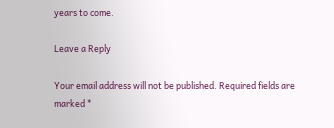years to come.

Leave a Reply

Your email address will not be published. Required fields are marked *